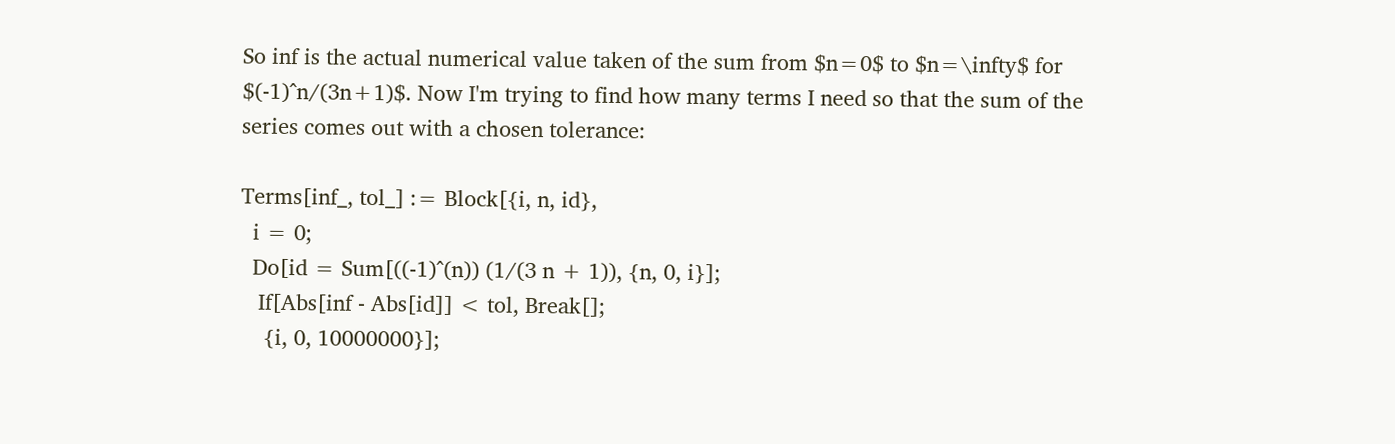So inf is the actual numerical value taken of the sum from $n=0$ to $n=\infty$ for $(-1)^n/(3n+1)$. Now I'm trying to find how many terms I need so that the sum of the series comes out with a chosen tolerance:

Terms[inf_, tol_] := Block[{i, n, id},
  i = 0;
  Do[id = Sum[((-1)^(n)) (1/(3 n + 1)), {n, 0, i}];
   If[Abs[inf - Abs[id]] < tol, Break[];
    {i, 0, 10000000}];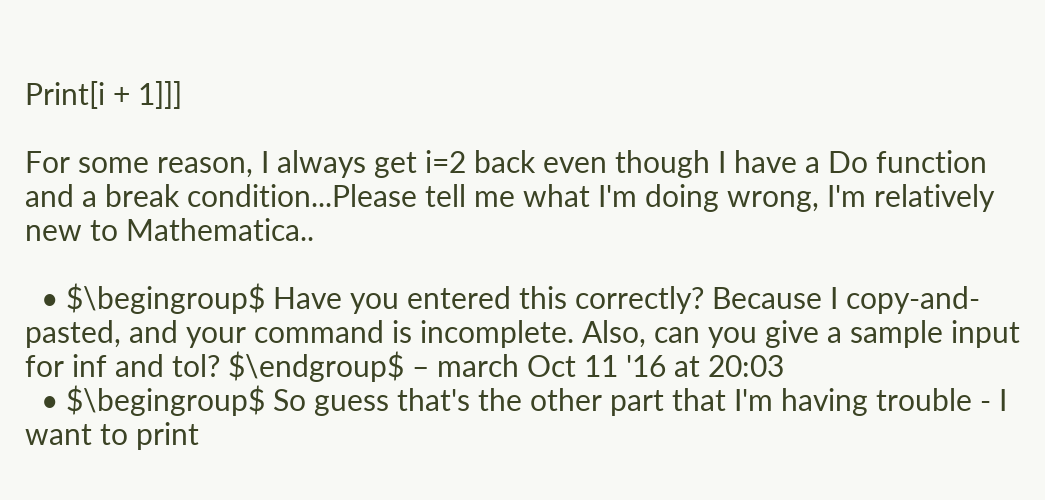Print[i + 1]]]

For some reason, I always get i=2 back even though I have a Do function and a break condition...Please tell me what I'm doing wrong, I'm relatively new to Mathematica..

  • $\begingroup$ Have you entered this correctly? Because I copy-and-pasted, and your command is incomplete. Also, can you give a sample input for inf and tol? $\endgroup$ – march Oct 11 '16 at 20:03
  • $\begingroup$ So guess that's the other part that I'm having trouble - I want to print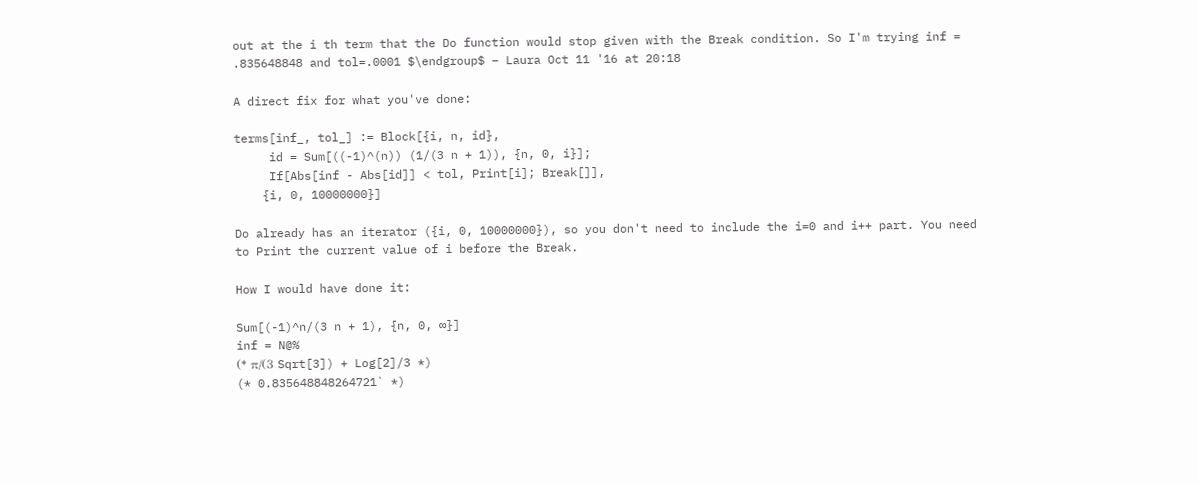out at the i th term that the Do function would stop given with the Break condition. So I'm trying inf = .835648848 and tol=.0001 $\endgroup$ – Laura Oct 11 '16 at 20:18

A direct fix for what you've done:

terms[inf_, tol_] := Block[{i, n, id},
     id = Sum[((-1)^(n)) (1/(3 n + 1)), {n, 0, i}];
     If[Abs[inf - Abs[id]] < tol, Print[i]; Break[]],
    {i, 0, 10000000}]

Do already has an iterator ({i, 0, 10000000}), so you don't need to include the i=0 and i++ part. You need to Print the current value of i before the Break.

How I would have done it:

Sum[(-1)^n/(3 n + 1), {n, 0, ∞}]
inf = N@%
(* π/(3 Sqrt[3]) + Log[2]/3 *)
(* 0.835648848264721` *)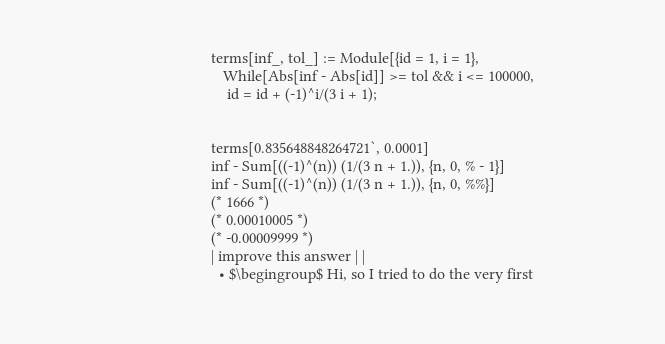terms[inf_, tol_] := Module[{id = 1, i = 1},
   While[Abs[inf - Abs[id]] >= tol && i <= 100000,
    id = id + (-1)^i/(3 i + 1);


terms[0.835648848264721`, 0.0001]
inf - Sum[((-1)^(n)) (1/(3 n + 1.)), {n, 0, % - 1}]
inf - Sum[((-1)^(n)) (1/(3 n + 1.)), {n, 0, %%}]
(* 1666 *)
(* 0.00010005 *)
(* -0.00009999 *)
| improve this answer | |
  • $\begingroup$ Hi, so I tried to do the very first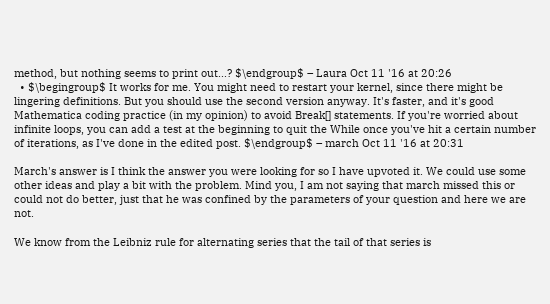method, but nothing seems to print out...? $\endgroup$ – Laura Oct 11 '16 at 20:26
  • $\begingroup$ It works for me. You might need to restart your kernel, since there might be lingering definitions. But you should use the second version anyway. It's faster, and it's good Mathematica coding practice (in my opinion) to avoid Break[] statements. If you're worried about infinite loops, you can add a test at the beginning to quit the While once you've hit a certain number of iterations, as I've done in the edited post. $\endgroup$ – march Oct 11 '16 at 20:31

March's answer is I think the answer you were looking for so I have upvoted it. We could use some other ideas and play a bit with the problem. Mind you, I am not saying that march missed this or could not do better, just that he was confined by the parameters of your question and here we are not.

We know from the Leibniz rule for alternating series that the tail of that series is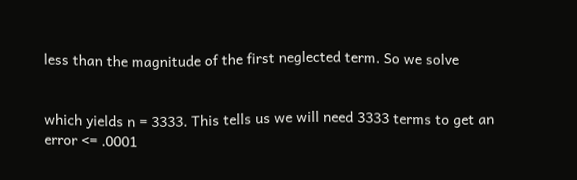less than the magnitude of the first neglected term. So we solve


which yields n = 3333. This tells us we will need 3333 terms to get an error <= .0001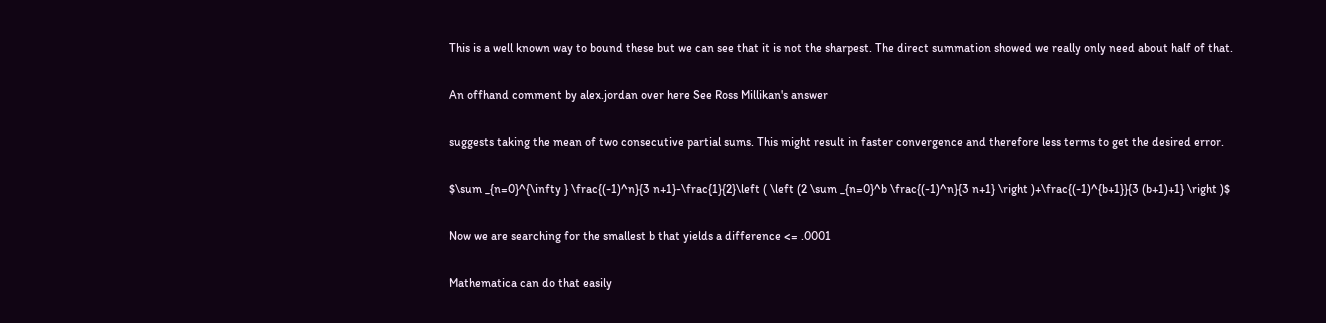This is a well known way to bound these but we can see that it is not the sharpest. The direct summation showed we really only need about half of that.

An offhand comment by alex.jordan over here See Ross Millikan's answer

suggests taking the mean of two consecutive partial sums. This might result in faster convergence and therefore less terms to get the desired error.

$\sum _{n=0}^{\infty } \frac{(-1)^n}{3 n+1}-\frac{1}{2}\left ( \left (2 \sum _{n=0}^b \frac{(-1)^n}{3 n+1} \right )+\frac{(-1)^{b+1}}{3 (b+1)+1} \right )$

Now we are searching for the smallest b that yields a difference <= .0001

Mathematica can do that easily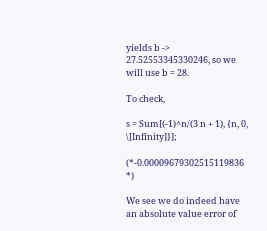yields b -> 27.52553345330246, so we will use b = 28.

To check,

s = Sum[(-1)^n/(3 n + 1), {n, 0, \[Infinity]}];

(*-0.00009679302515119836 *)

We see we do indeed have an absolute value error of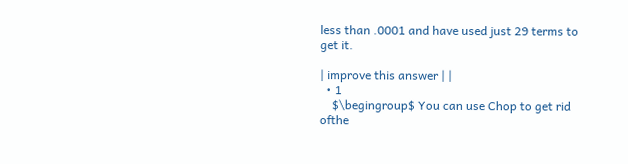less than .0001 and have used just 29 terms to get it.

| improve this answer | |
  • 1
    $\begingroup$ You can use Chop to get rid ofthe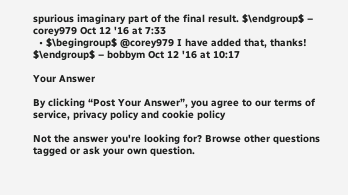spurious imaginary part of the final result. $\endgroup$ – corey979 Oct 12 '16 at 7:33
  • $\begingroup$ @corey979 I have added that, thanks! $\endgroup$ – bobbym Oct 12 '16 at 10:17

Your Answer

By clicking “Post Your Answer”, you agree to our terms of service, privacy policy and cookie policy

Not the answer you're looking for? Browse other questions tagged or ask your own question.